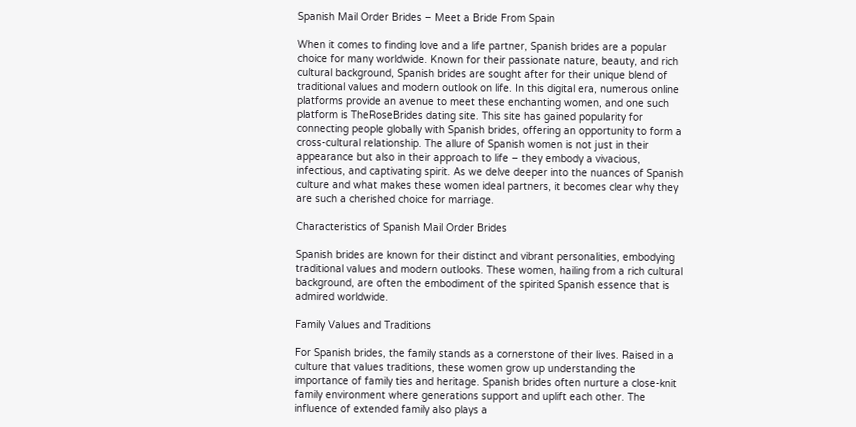Spanish Mail Order Brides – Meet a Bride From Spain

When it comes to finding love and a life partner, Spanish brides are a popular choice for many worldwide. Known for their passionate nature, beauty, and rich cultural background, Spanish brides are sought after for their unique blend of traditional values and modern outlook on life. In this digital era, numerous online platforms provide an avenue to meet these enchanting women, and one such platform is TheRoseBrides dating site. This site has gained popularity for connecting people globally with Spanish brides, offering an opportunity to form a cross-cultural relationship. The allure of Spanish women is not just in their appearance but also in their approach to life – they embody a vivacious, infectious, and captivating spirit. As we delve deeper into the nuances of Spanish culture and what makes these women ideal partners, it becomes clear why they are such a cherished choice for marriage.

Characteristics of Spanish Mail Order Brides

Spanish brides are known for their distinct and vibrant personalities, embodying traditional values and modern outlooks. These women, hailing from a rich cultural background, are often the embodiment of the spirited Spanish essence that is admired worldwide.

Family Values and Traditions

For Spanish brides, the family stands as a cornerstone of their lives. Raised in a culture that values traditions, these women grow up understanding the importance of family ties and heritage. Spanish brides often nurture a close-knit family environment where generations support and uplift each other. The influence of extended family also plays a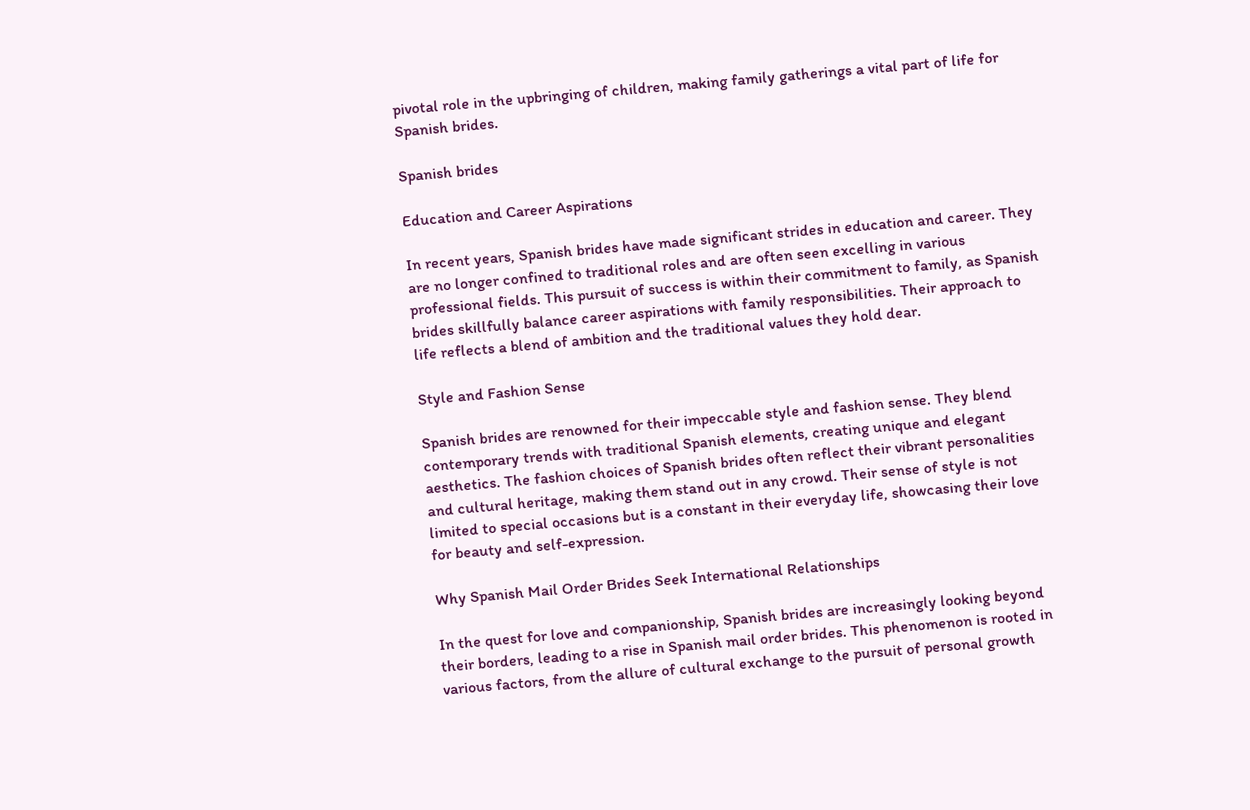pivotal role in the upbringing of children, making family gatherings a vital part of life for Spanish brides.

Spanish brides

Education and Career Aspirations

In recent years, Spanish brides have made significant strides in education and career. They are no longer confined to traditional roles and are often seen excelling in various professional fields. This pursuit of success is within their commitment to family, as Spanish brides skillfully balance career aspirations with family responsibilities. Their approach to life reflects a blend of ambition and the traditional values they hold dear.

Style and Fashion Sense

Spanish brides are renowned for their impeccable style and fashion sense. They blend contemporary trends with traditional Spanish elements, creating unique and elegant aesthetics. The fashion choices of Spanish brides often reflect their vibrant personalities and cultural heritage, making them stand out in any crowd. Their sense of style is not limited to special occasions but is a constant in their everyday life, showcasing their love for beauty and self-expression.

Why Spanish Mail Order Brides Seek International Relationships

In the quest for love and companionship, Spanish brides are increasingly looking beyond their borders, leading to a rise in Spanish mail order brides. This phenomenon is rooted in various factors, from the allure of cultural exchange to the pursuit of personal growth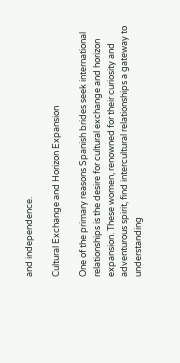and independence.

Cultural Exchange and Horizon Expansion

One of the primary reasons Spanish brides seek international relationships is the desire for cultural exchange and horizon expansion. These women, renowned for their curiosity and adventurous spirit, find intercultural relationships a gateway to understanding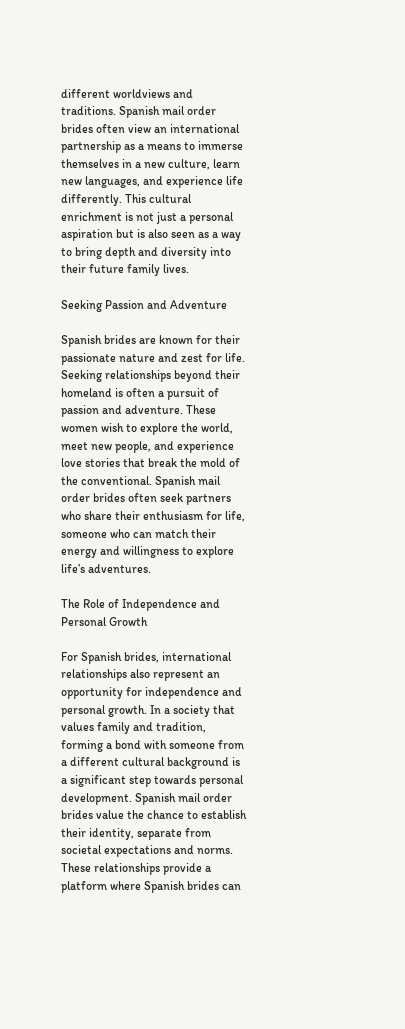different worldviews and traditions. Spanish mail order brides often view an international partnership as a means to immerse themselves in a new culture, learn new languages, and experience life differently. This cultural enrichment is not just a personal aspiration but is also seen as a way to bring depth and diversity into their future family lives.

Seeking Passion and Adventure

Spanish brides are known for their passionate nature and zest for life. Seeking relationships beyond their homeland is often a pursuit of passion and adventure. These women wish to explore the world, meet new people, and experience love stories that break the mold of the conventional. Spanish mail order brides often seek partners who share their enthusiasm for life, someone who can match their energy and willingness to explore life’s adventures.

The Role of Independence and Personal Growth

For Spanish brides, international relationships also represent an opportunity for independence and personal growth. In a society that values family and tradition, forming a bond with someone from a different cultural background is a significant step towards personal development. Spanish mail order brides value the chance to establish their identity, separate from societal expectations and norms. These relationships provide a platform where Spanish brides can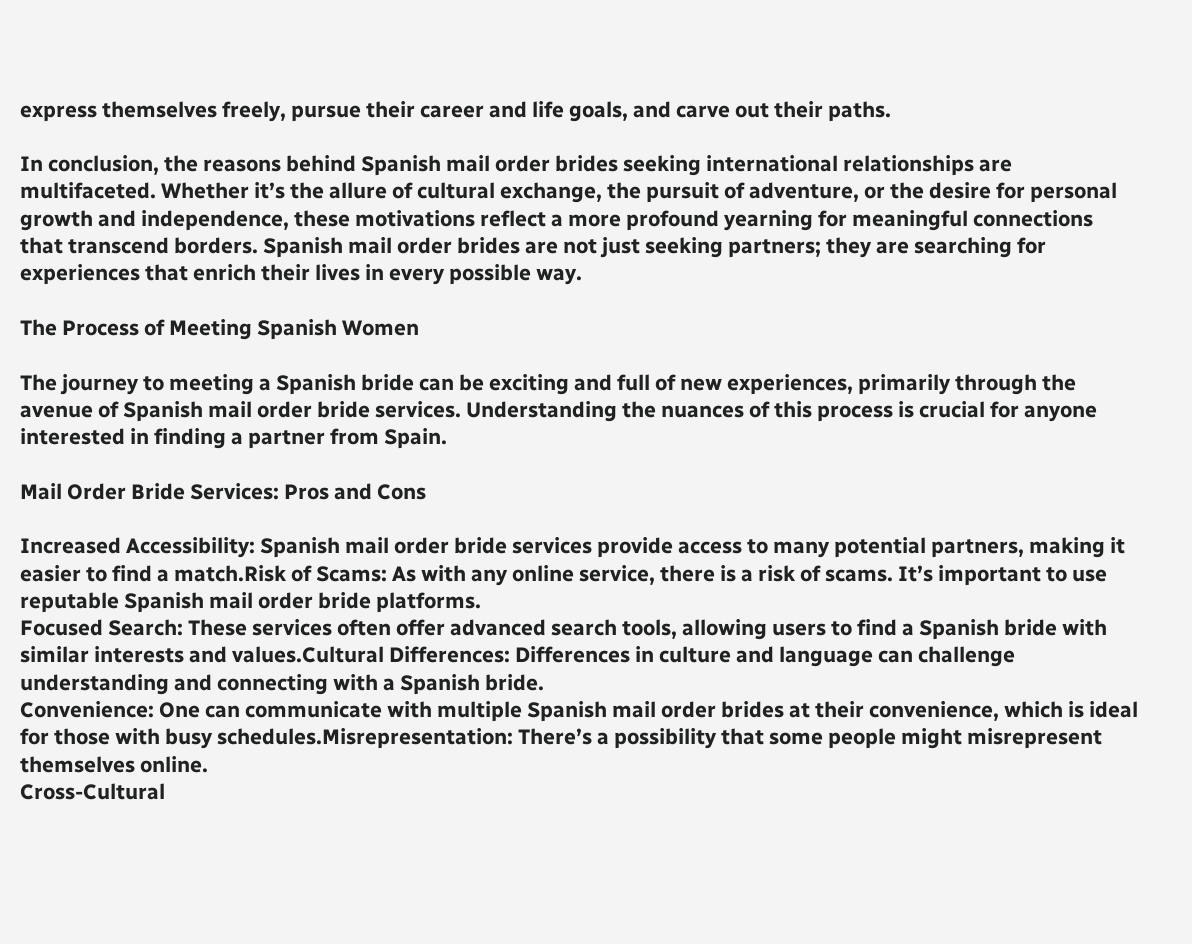express themselves freely, pursue their career and life goals, and carve out their paths.

In conclusion, the reasons behind Spanish mail order brides seeking international relationships are multifaceted. Whether it’s the allure of cultural exchange, the pursuit of adventure, or the desire for personal growth and independence, these motivations reflect a more profound yearning for meaningful connections that transcend borders. Spanish mail order brides are not just seeking partners; they are searching for experiences that enrich their lives in every possible way.

The Process of Meeting Spanish Women

The journey to meeting a Spanish bride can be exciting and full of new experiences, primarily through the avenue of Spanish mail order bride services. Understanding the nuances of this process is crucial for anyone interested in finding a partner from Spain.

Mail Order Bride Services: Pros and Cons

Increased Accessibility: Spanish mail order bride services provide access to many potential partners, making it easier to find a match.Risk of Scams: As with any online service, there is a risk of scams. It’s important to use reputable Spanish mail order bride platforms.
Focused Search: These services often offer advanced search tools, allowing users to find a Spanish bride with similar interests and values.Cultural Differences: Differences in culture and language can challenge understanding and connecting with a Spanish bride.
Convenience: One can communicate with multiple Spanish mail order brides at their convenience, which is ideal for those with busy schedules.Misrepresentation: There’s a possibility that some people might misrepresent themselves online.
Cross-Cultural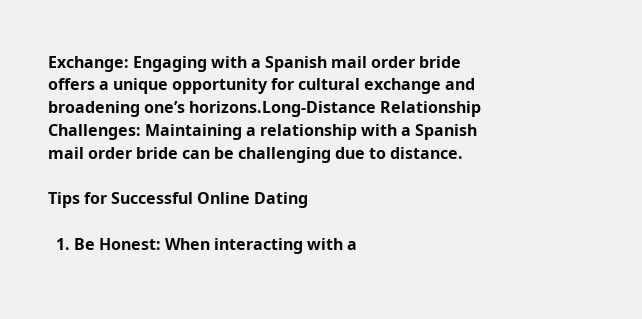Exchange: Engaging with a Spanish mail order bride offers a unique opportunity for cultural exchange and broadening one’s horizons.Long-Distance Relationship Challenges: Maintaining a relationship with a Spanish mail order bride can be challenging due to distance.

Tips for Successful Online Dating

  1. Be Honest: When interacting with a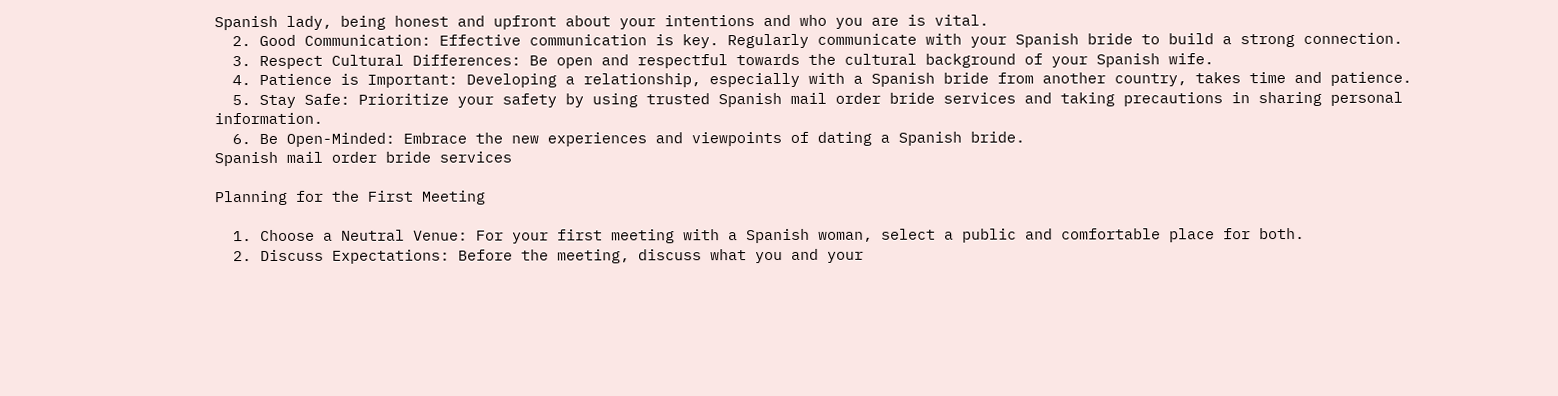Spanish lady, being honest and upfront about your intentions and who you are is vital.
  2. Good Communication: Effective communication is key. Regularly communicate with your Spanish bride to build a strong connection.
  3. Respect Cultural Differences: Be open and respectful towards the cultural background of your Spanish wife.
  4. Patience is Important: Developing a relationship, especially with a Spanish bride from another country, takes time and patience.
  5. Stay Safe: Prioritize your safety by using trusted Spanish mail order bride services and taking precautions in sharing personal information.
  6. Be Open-Minded: Embrace the new experiences and viewpoints of dating a Spanish bride.
Spanish mail order bride services

Planning for the First Meeting

  1. Choose a Neutral Venue: For your first meeting with a Spanish woman, select a public and comfortable place for both.
  2. Discuss Expectations: Before the meeting, discuss what you and your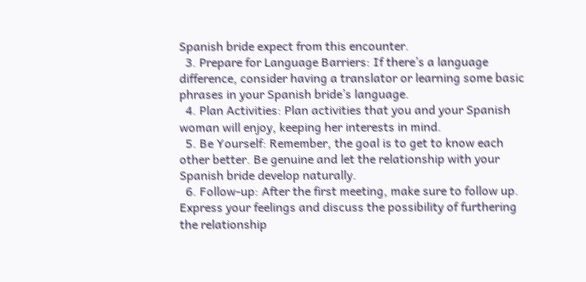Spanish bride expect from this encounter.
  3. Prepare for Language Barriers: If there’s a language difference, consider having a translator or learning some basic phrases in your Spanish bride’s language.
  4. Plan Activities: Plan activities that you and your Spanish woman will enjoy, keeping her interests in mind.
  5. Be Yourself: Remember, the goal is to get to know each other better. Be genuine and let the relationship with your Spanish bride develop naturally.
  6. Follow-up: After the first meeting, make sure to follow up. Express your feelings and discuss the possibility of furthering the relationship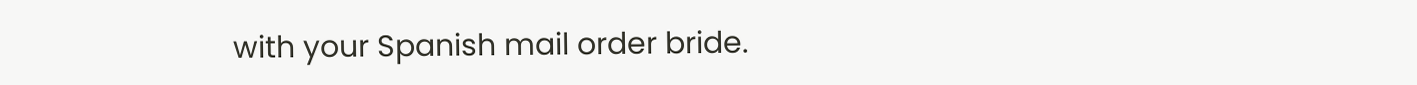with your Spanish mail order bride.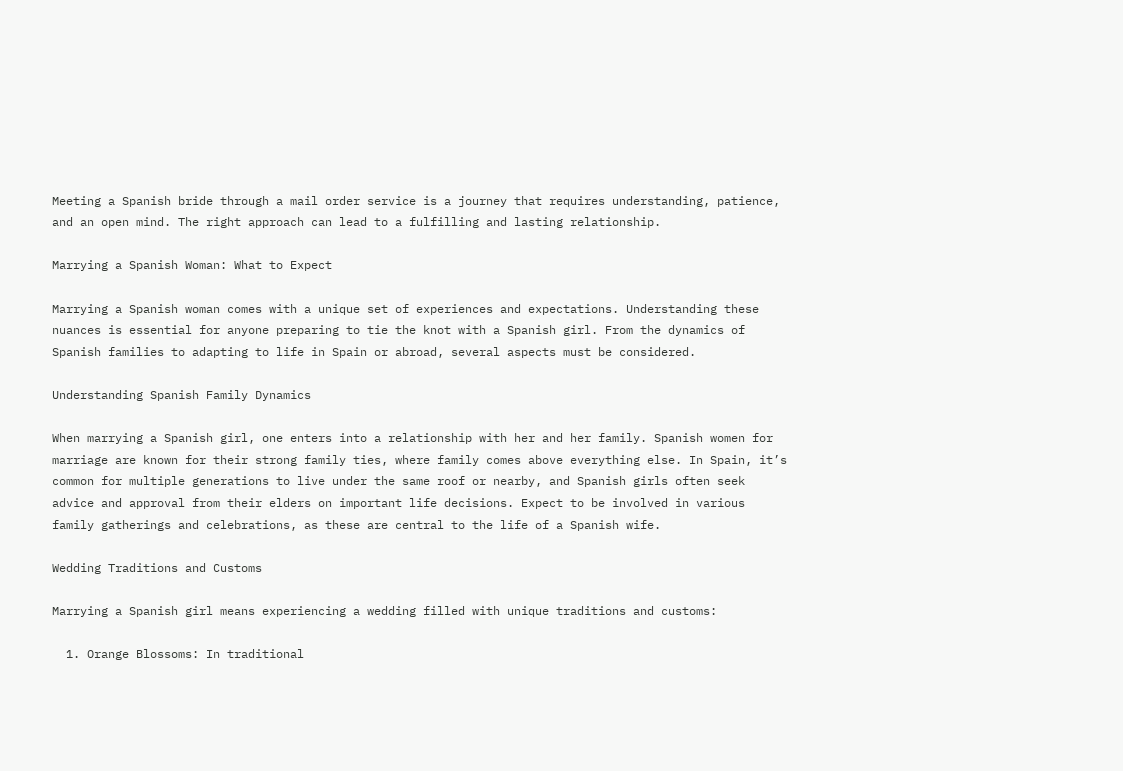Meeting a Spanish bride through a mail order service is a journey that requires understanding, patience, and an open mind. The right approach can lead to a fulfilling and lasting relationship.

Marrying a Spanish Woman: What to Expect

Marrying a Spanish woman comes with a unique set of experiences and expectations. Understanding these nuances is essential for anyone preparing to tie the knot with a Spanish girl. From the dynamics of Spanish families to adapting to life in Spain or abroad, several aspects must be considered.

Understanding Spanish Family Dynamics

When marrying a Spanish girl, one enters into a relationship with her and her family. Spanish women for marriage are known for their strong family ties, where family comes above everything else. In Spain, it’s common for multiple generations to live under the same roof or nearby, and Spanish girls often seek advice and approval from their elders on important life decisions. Expect to be involved in various family gatherings and celebrations, as these are central to the life of a Spanish wife.

Wedding Traditions and Customs

Marrying a Spanish girl means experiencing a wedding filled with unique traditions and customs:

  1. Orange Blossoms: In traditional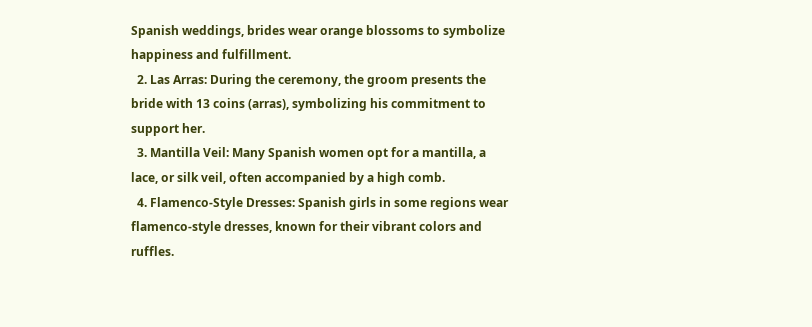Spanish weddings, brides wear orange blossoms to symbolize happiness and fulfillment.
  2. Las Arras: During the ceremony, the groom presents the bride with 13 coins (arras), symbolizing his commitment to support her.
  3. Mantilla Veil: Many Spanish women opt for a mantilla, a lace, or silk veil, often accompanied by a high comb.
  4. Flamenco-Style Dresses: Spanish girls in some regions wear flamenco-style dresses, known for their vibrant colors and ruffles.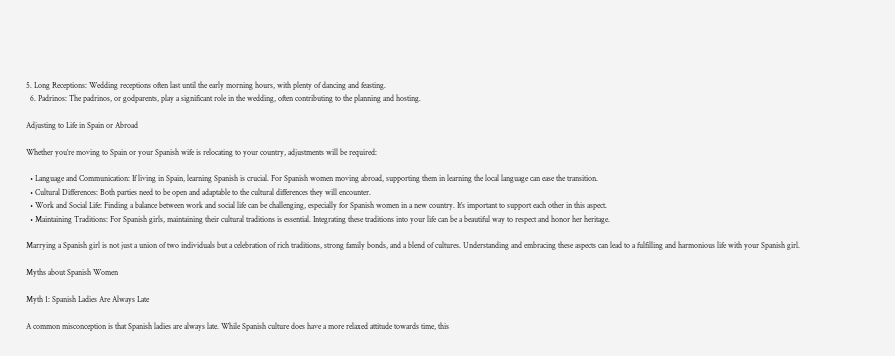5. Long Receptions: Wedding receptions often last until the early morning hours, with plenty of dancing and feasting.
  6. Padrinos: The padrinos, or godparents, play a significant role in the wedding, often contributing to the planning and hosting.

Adjusting to Life in Spain or Abroad

Whether you’re moving to Spain or your Spanish wife is relocating to your country, adjustments will be required:

  • Language and Communication: If living in Spain, learning Spanish is crucial. For Spanish women moving abroad, supporting them in learning the local language can ease the transition.
  • Cultural Differences: Both parties need to be open and adaptable to the cultural differences they will encounter.
  • Work and Social Life: Finding a balance between work and social life can be challenging, especially for Spanish women in a new country. It’s important to support each other in this aspect.
  • Maintaining Traditions: For Spanish girls, maintaining their cultural traditions is essential. Integrating these traditions into your life can be a beautiful way to respect and honor her heritage.

Marrying a Spanish girl is not just a union of two individuals but a celebration of rich traditions, strong family bonds, and a blend of cultures. Understanding and embracing these aspects can lead to a fulfilling and harmonious life with your Spanish girl.

Myths about Spanish Women

Myth 1: Spanish Ladies Are Always Late

A common misconception is that Spanish ladies are always late. While Spanish culture does have a more relaxed attitude towards time, this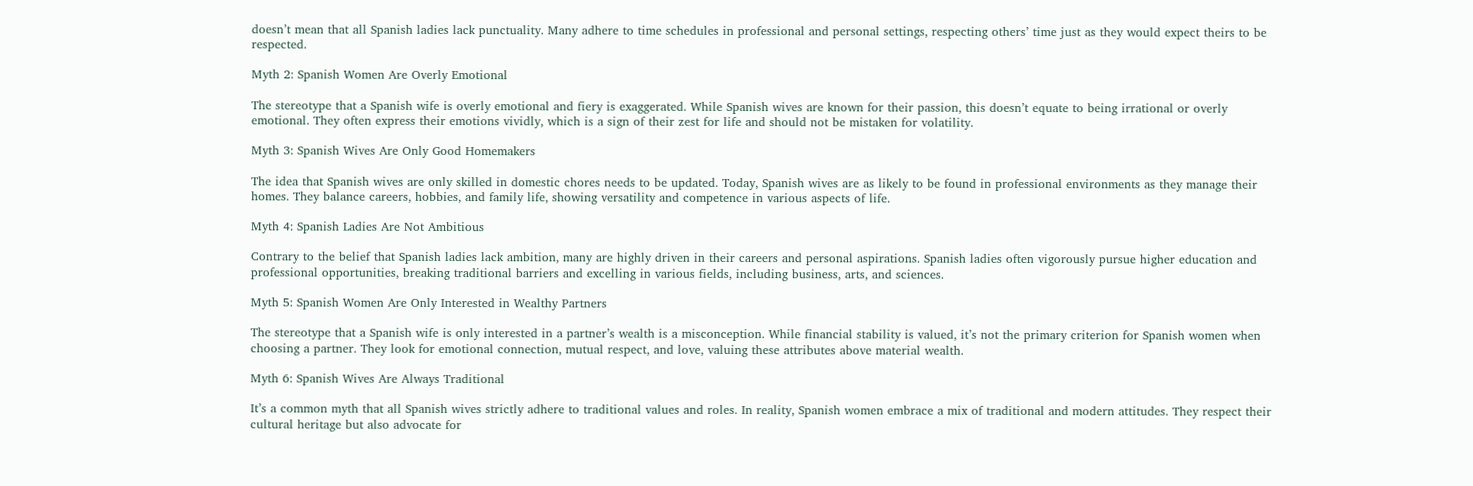doesn’t mean that all Spanish ladies lack punctuality. Many adhere to time schedules in professional and personal settings, respecting others’ time just as they would expect theirs to be respected.

Myth 2: Spanish Women Are Overly Emotional

The stereotype that a Spanish wife is overly emotional and fiery is exaggerated. While Spanish wives are known for their passion, this doesn’t equate to being irrational or overly emotional. They often express their emotions vividly, which is a sign of their zest for life and should not be mistaken for volatility.

Myth 3: Spanish Wives Are Only Good Homemakers

The idea that Spanish wives are only skilled in domestic chores needs to be updated. Today, Spanish wives are as likely to be found in professional environments as they manage their homes. They balance careers, hobbies, and family life, showing versatility and competence in various aspects of life.

Myth 4: Spanish Ladies Are Not Ambitious

Contrary to the belief that Spanish ladies lack ambition, many are highly driven in their careers and personal aspirations. Spanish ladies often vigorously pursue higher education and professional opportunities, breaking traditional barriers and excelling in various fields, including business, arts, and sciences.

Myth 5: Spanish Women Are Only Interested in Wealthy Partners

The stereotype that a Spanish wife is only interested in a partner’s wealth is a misconception. While financial stability is valued, it’s not the primary criterion for Spanish women when choosing a partner. They look for emotional connection, mutual respect, and love, valuing these attributes above material wealth.

Myth 6: Spanish Wives Are Always Traditional

It’s a common myth that all Spanish wives strictly adhere to traditional values and roles. In reality, Spanish women embrace a mix of traditional and modern attitudes. They respect their cultural heritage but also advocate for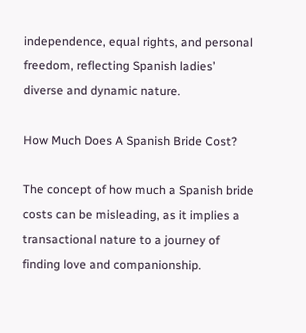independence, equal rights, and personal freedom, reflecting Spanish ladies’ diverse and dynamic nature.

How Much Does A Spanish Bride Cost?

The concept of how much a Spanish bride costs can be misleading, as it implies a transactional nature to a journey of finding love and companionship.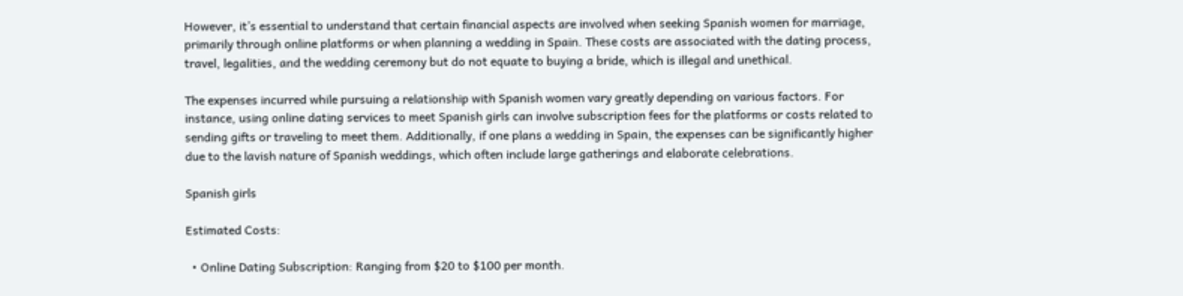However, it’s essential to understand that certain financial aspects are involved when seeking Spanish women for marriage, primarily through online platforms or when planning a wedding in Spain. These costs are associated with the dating process, travel, legalities, and the wedding ceremony but do not equate to buying a bride, which is illegal and unethical.

The expenses incurred while pursuing a relationship with Spanish women vary greatly depending on various factors. For instance, using online dating services to meet Spanish girls can involve subscription fees for the platforms or costs related to sending gifts or traveling to meet them. Additionally, if one plans a wedding in Spain, the expenses can be significantly higher due to the lavish nature of Spanish weddings, which often include large gatherings and elaborate celebrations.

Spanish girls

Estimated Costs:

  • Online Dating Subscription: Ranging from $20 to $100 per month.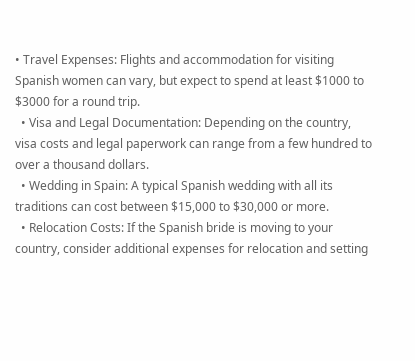• Travel Expenses: Flights and accommodation for visiting Spanish women can vary, but expect to spend at least $1000 to $3000 for a round trip.
  • Visa and Legal Documentation: Depending on the country, visa costs and legal paperwork can range from a few hundred to over a thousand dollars.
  • Wedding in Spain: A typical Spanish wedding with all its traditions can cost between $15,000 to $30,000 or more.
  • Relocation Costs: If the Spanish bride is moving to your country, consider additional expenses for relocation and setting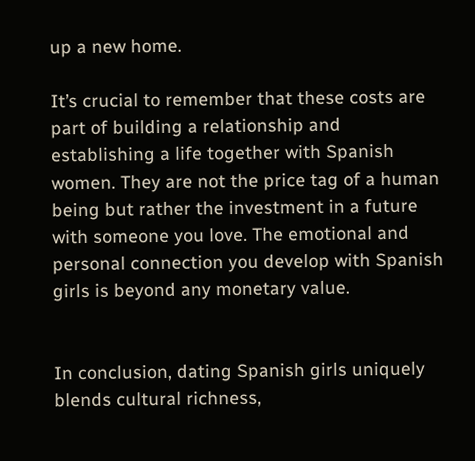up a new home.

It’s crucial to remember that these costs are part of building a relationship and establishing a life together with Spanish women. They are not the price tag of a human being but rather the investment in a future with someone you love. The emotional and personal connection you develop with Spanish girls is beyond any monetary value.


In conclusion, dating Spanish girls uniquely blends cultural richness,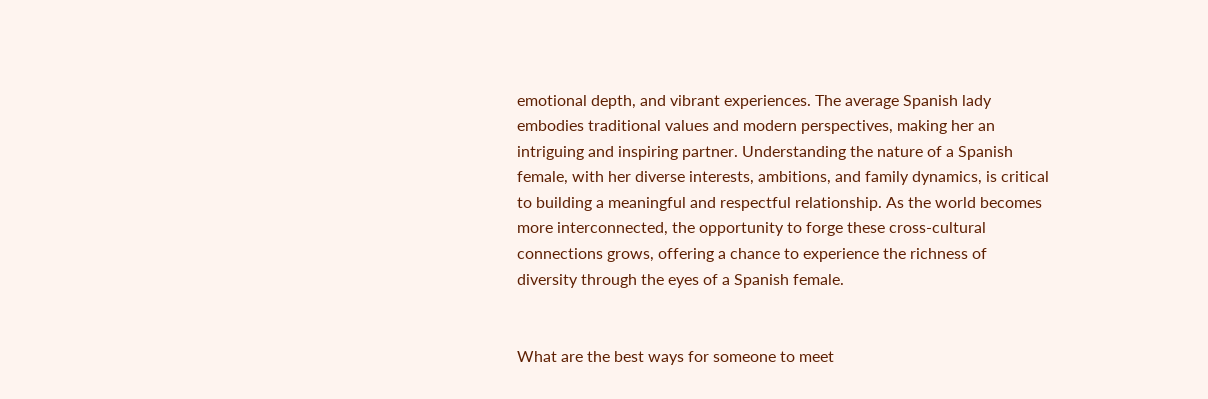emotional depth, and vibrant experiences. The average Spanish lady embodies traditional values and modern perspectives, making her an intriguing and inspiring partner. Understanding the nature of a Spanish female, with her diverse interests, ambitions, and family dynamics, is critical to building a meaningful and respectful relationship. As the world becomes more interconnected, the opportunity to forge these cross-cultural connections grows, offering a chance to experience the richness of diversity through the eyes of a Spanish female.


What are the best ways for someone to meet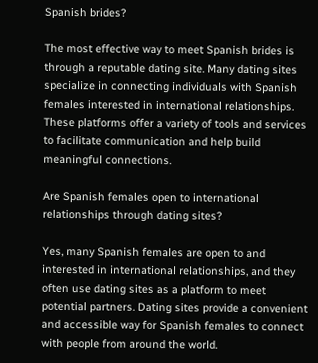Spanish brides?

The most effective way to meet Spanish brides is through a reputable dating site. Many dating sites specialize in connecting individuals with Spanish females interested in international relationships. These platforms offer a variety of tools and services to facilitate communication and help build meaningful connections.

Are Spanish females open to international relationships through dating sites?

Yes, many Spanish females are open to and interested in international relationships, and they often use dating sites as a platform to meet potential partners. Dating sites provide a convenient and accessible way for Spanish females to connect with people from around the world.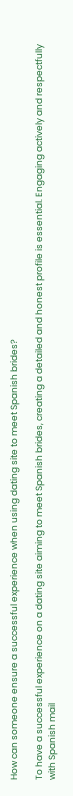How can someone ensure a successful experience when using dating site to meet Spanish brides?

To have a successful experience on a dating site aiming to meet Spanish brides, creating a detailed and honest profile is essential. Engaging actively and respectfully with Spanish mail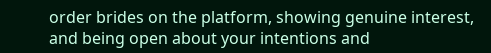order brides on the platform, showing genuine interest, and being open about your intentions and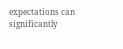expectations can significantly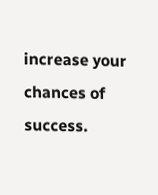increase your chances of success.